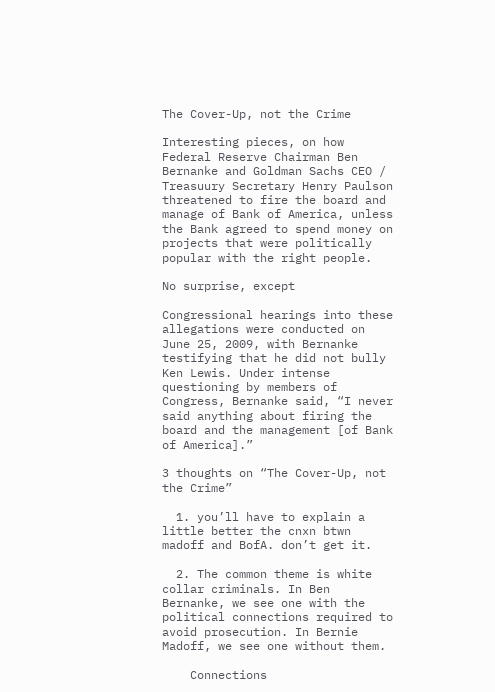The Cover-Up, not the Crime

Interesting pieces, on how Federal Reserve Chairman Ben Bernanke and Goldman Sachs CEO / Treasuury Secretary Henry Paulson threatened to fire the board and manage of Bank of America, unless the Bank agreed to spend money on projects that were politically popular with the right people.

No surprise, except

Congressional hearings into these allegations were conducted on June 25, 2009, with Bernanke testifying that he did not bully Ken Lewis. Under intense questioning by members of Congress, Bernanke said, “I never said anything about firing the board and the management [of Bank of America].”

3 thoughts on “The Cover-Up, not the Crime”

  1. you’ll have to explain a little better the cnxn btwn madoff and BofA. don’t get it.

  2. The common theme is white collar criminals. In Ben Bernanke, we see one with the political connections required to avoid prosecution. In Bernie Madoff, we see one without them.

    Connections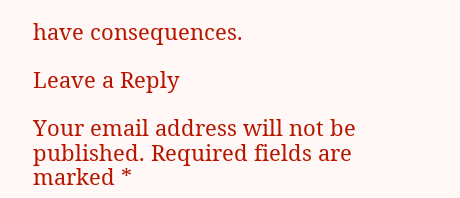have consequences.

Leave a Reply

Your email address will not be published. Required fields are marked *